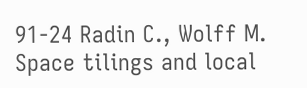91-24 Radin C., Wolff M.
Space tilings and local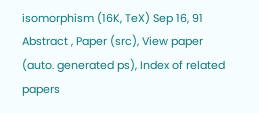isomorphism (16K, TeX) Sep 16, 91
Abstract , Paper (src), View paper (auto. generated ps), Index of related papers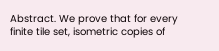Abstract. We prove that for every finite tile set, isometric copies of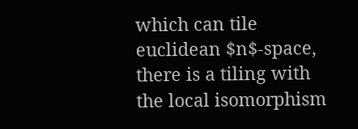which can tile euclidean $n$-space, there is a tiling with the local isomorphism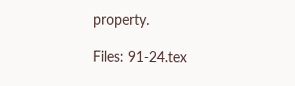property.

Files: 91-24.tex